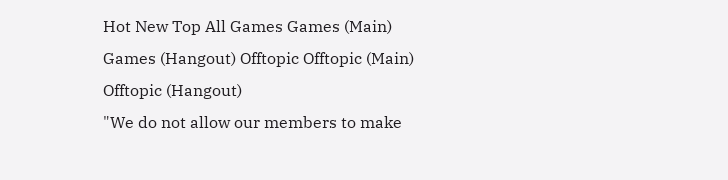Hot New Top All Games Games (Main) Games (Hangout) Offtopic Offtopic (Main) Offtopic (Hangout)
"We do not allow our members to make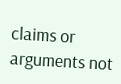claims or arguments not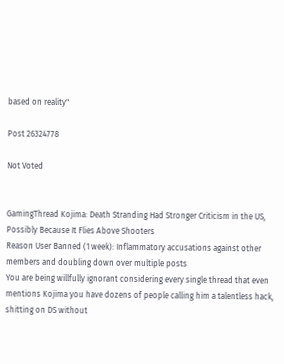based on reality"

Post 26324778

Not Voted


GamingThread Kojima: Death Stranding Had Stronger Criticism in the US, Possibly Because It Flies Above Shooters
Reason User Banned (1 week): Inflammatory accusations against other members and doubling down over multiple posts
You are being willfully ignorant considering every single thread that even mentions Kojima you have dozens of people calling him a talentless hack, shitting on DS without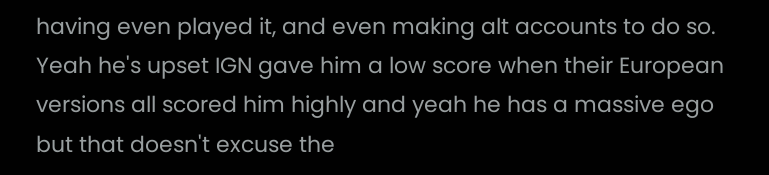having even played it, and even making alt accounts to do so. Yeah he's upset IGN gave him a low score when their European versions all scored him highly and yeah he has a massive ego but that doesn't excuse the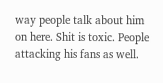way people talk about him on here. Shit is toxic. People attacking his fans as well.